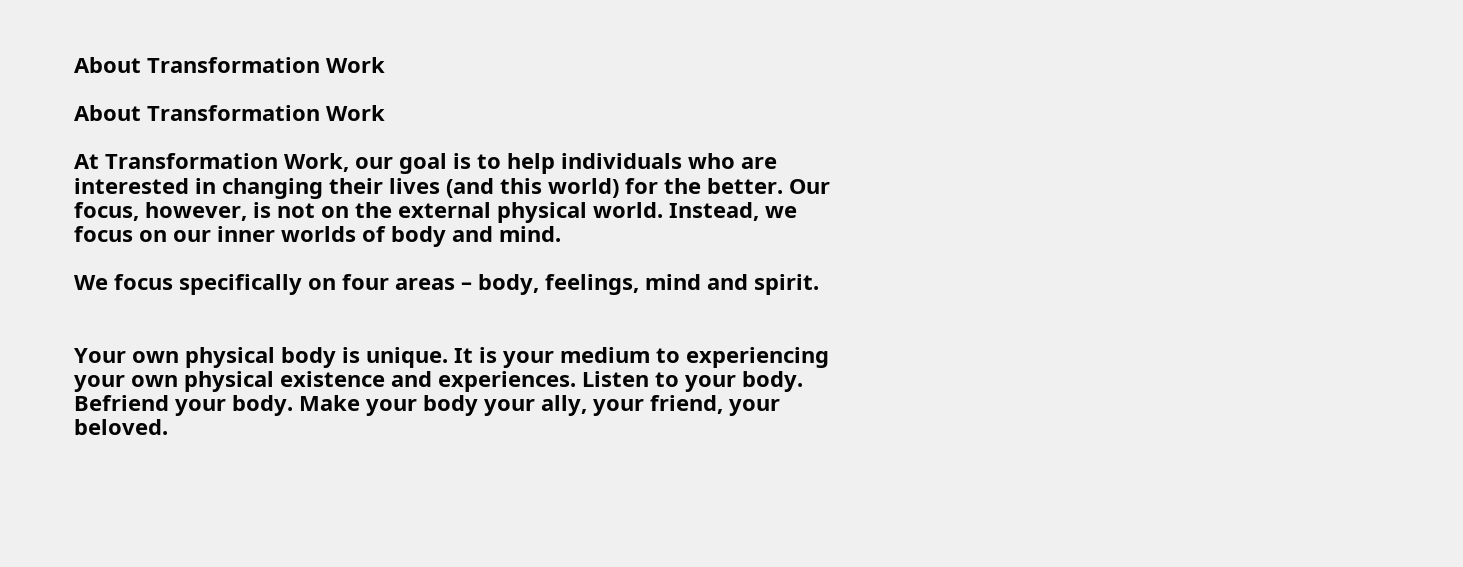About Transformation Work

About Transformation Work

At Transformation Work, our goal is to help individuals who are interested in changing their lives (and this world) for the better. Our focus, however, is not on the external physical world. Instead, we focus on our inner worlds of body and mind.

We focus specifically on four areas – body, feelings, mind and spirit.


Your own physical body is unique. It is your medium to experiencing your own physical existence and experiences. Listen to your body. Befriend your body. Make your body your ally, your friend, your beloved.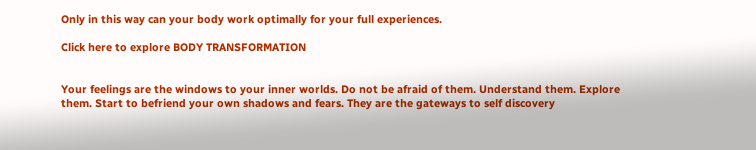Only in this way can your body work optimally for your full experiences.

Click here to explore BODY TRANSFORMATION


Your feelings are the windows to your inner worlds. Do not be afraid of them. Understand them. Explore them. Start to befriend your own shadows and fears. They are the gateways to self discovery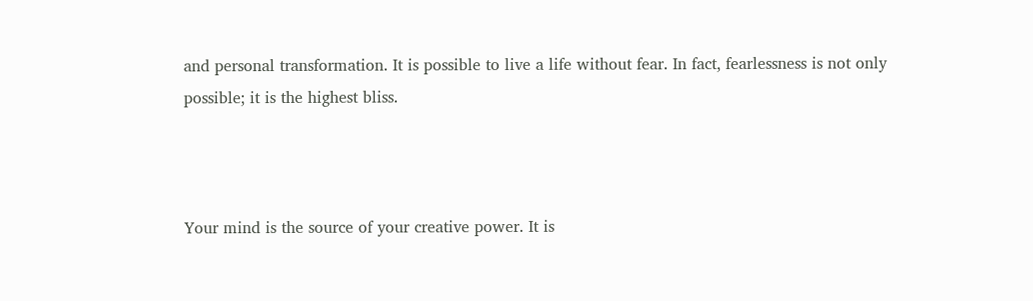and personal transformation. It is possible to live a life without fear. In fact, fearlessness is not only possible; it is the highest bliss.



Your mind is the source of your creative power. It is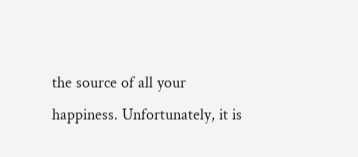the source of all your happiness. Unfortunately, it is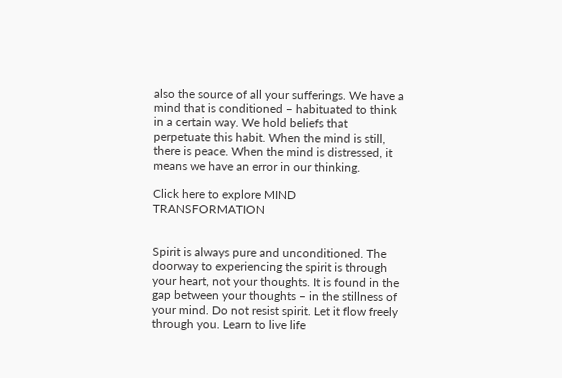also the source of all your sufferings. We have a mind that is conditioned – habituated to think in a certain way. We hold beliefs that perpetuate this habit. When the mind is still, there is peace. When the mind is distressed, it means we have an error in our thinking.

Click here to explore MIND TRANSFORMATION


Spirit is always pure and unconditioned. The doorway to experiencing the spirit is through your heart, not your thoughts. It is found in the gap between your thoughts – in the stillness of your mind. Do not resist spirit. Let it flow freely through you. Learn to live life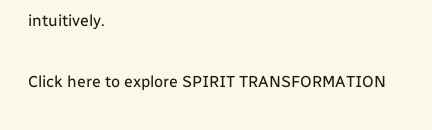intuitively.

Click here to explore SPIRIT TRANSFORMATION